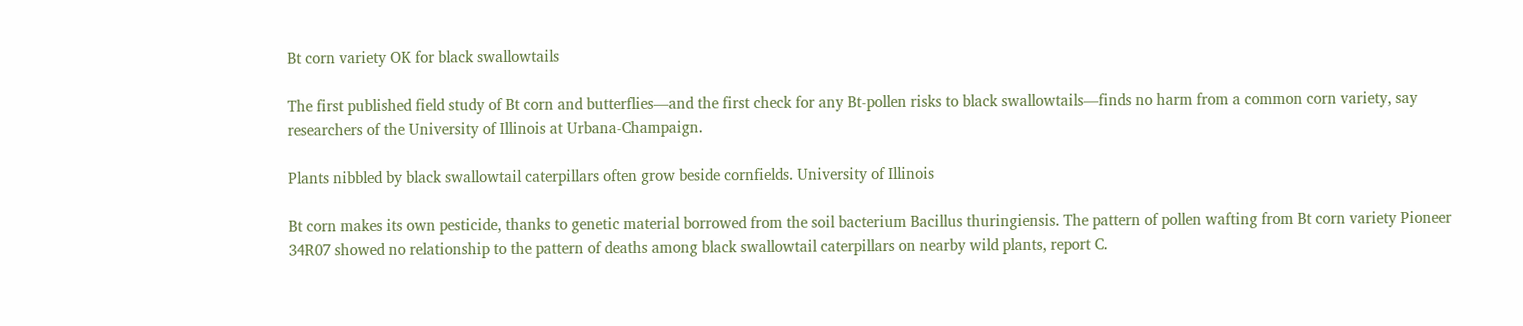Bt corn variety OK for black swallowtails

The first published field study of Bt corn and butterflies—and the first check for any Bt-pollen risks to black swallowtails—finds no harm from a common corn variety, say researchers of the University of Illinois at Urbana-Champaign.

Plants nibbled by black swallowtail caterpillars often grow beside cornfields. University of Illinois

Bt corn makes its own pesticide, thanks to genetic material borrowed from the soil bacterium Bacillus thuringiensis. The pattern of pollen wafting from Bt corn variety Pioneer 34R07 showed no relationship to the pattern of deaths among black swallowtail caterpillars on nearby wild plants, report C.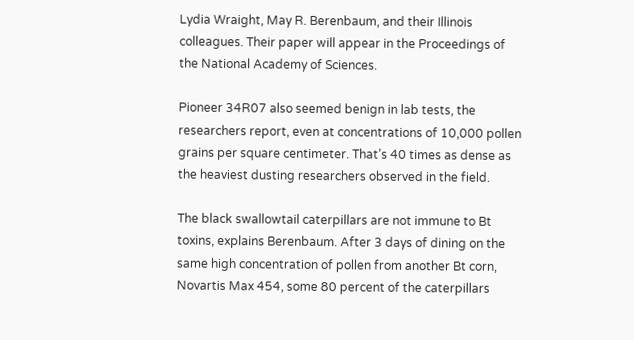Lydia Wraight, May R. Berenbaum, and their Illinois colleagues. Their paper will appear in the Proceedings of the National Academy of Sciences.

Pioneer 34R07 also seemed benign in lab tests, the researchers report, even at concentrations of 10,000 pollen grains per square centimeter. That’s 40 times as dense as the heaviest dusting researchers observed in the field.

The black swallowtail caterpillars are not immune to Bt toxins, explains Berenbaum. After 3 days of dining on the same high concentration of pollen from another Bt corn, Novartis Max 454, some 80 percent of the caterpillars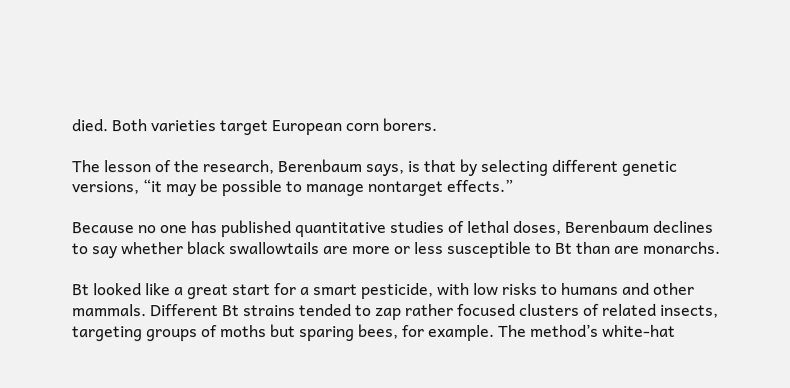died. Both varieties target European corn borers.

The lesson of the research, Berenbaum says, is that by selecting different genetic versions, “it may be possible to manage nontarget effects.”

Because no one has published quantitative studies of lethal doses, Berenbaum declines to say whether black swallowtails are more or less susceptible to Bt than are monarchs.

Bt looked like a great start for a smart pesticide, with low risks to humans and other mammals. Different Bt strains tended to zap rather focused clusters of related insects, targeting groups of moths but sparing bees, for example. The method’s white-hat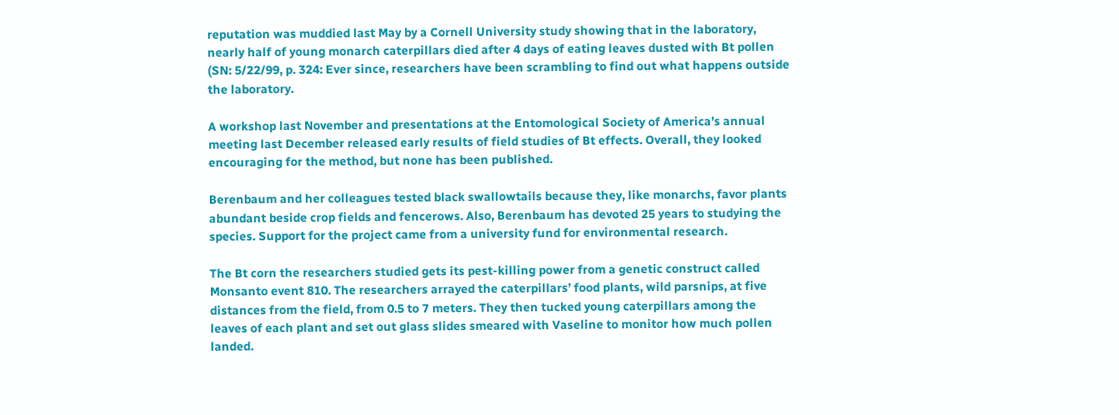reputation was muddied last May by a Cornell University study showing that in the laboratory, nearly half of young monarch caterpillars died after 4 days of eating leaves dusted with Bt pollen (SN: 5/22/99, p. 324: Ever since, researchers have been scrambling to find out what happens outside the laboratory.

A workshop last November and presentations at the Entomological Society of America’s annual meeting last December released early results of field studies of Bt effects. Overall, they looked encouraging for the method, but none has been published.

Berenbaum and her colleagues tested black swallowtails because they, like monarchs, favor plants abundant beside crop fields and fencerows. Also, Berenbaum has devoted 25 years to studying the species. Support for the project came from a university fund for environmental research.

The Bt corn the researchers studied gets its pest-killing power from a genetic construct called Monsanto event 810. The researchers arrayed the caterpillars’ food plants, wild parsnips, at five distances from the field, from 0.5 to 7 meters. They then tucked young caterpillars among the leaves of each plant and set out glass slides smeared with Vaseline to monitor how much pollen landed.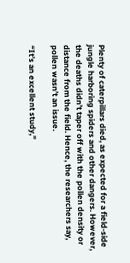Plenty of caterpillars died, as expected for a field-side jungle harboring spiders and other dangers. However, the deaths didn’t taper off with the pollen density or distance from the field. Hence, the researchers say, pollen wasn’t an issue.

“It’s an excellent study,”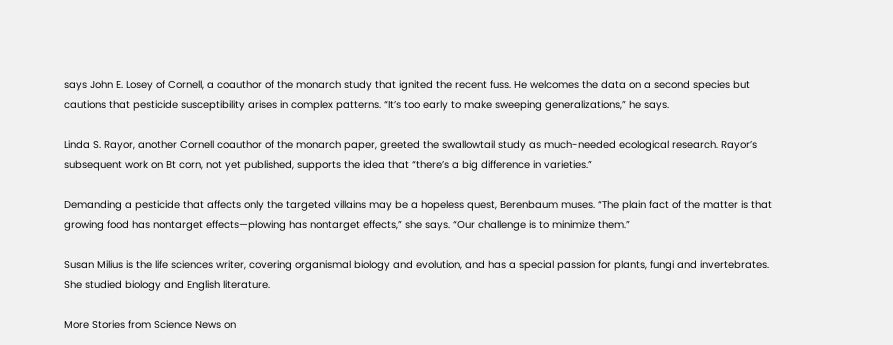says John E. Losey of Cornell, a coauthor of the monarch study that ignited the recent fuss. He welcomes the data on a second species but cautions that pesticide susceptibility arises in complex patterns. “It’s too early to make sweeping generalizations,” he says.

Linda S. Rayor, another Cornell coauthor of the monarch paper, greeted the swallowtail study as much-needed ecological research. Rayor’s subsequent work on Bt corn, not yet published, supports the idea that “there’s a big difference in varieties.”

Demanding a pesticide that affects only the targeted villains may be a hopeless quest, Berenbaum muses. “The plain fact of the matter is that growing food has nontarget effects—plowing has nontarget effects,” she says. “Our challenge is to minimize them.”

Susan Milius is the life sciences writer, covering organismal biology and evolution, and has a special passion for plants, fungi and invertebrates. She studied biology and English literature.

More Stories from Science News on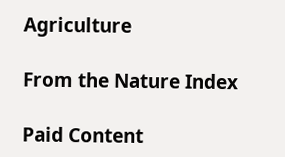Agriculture

From the Nature Index

Paid Content